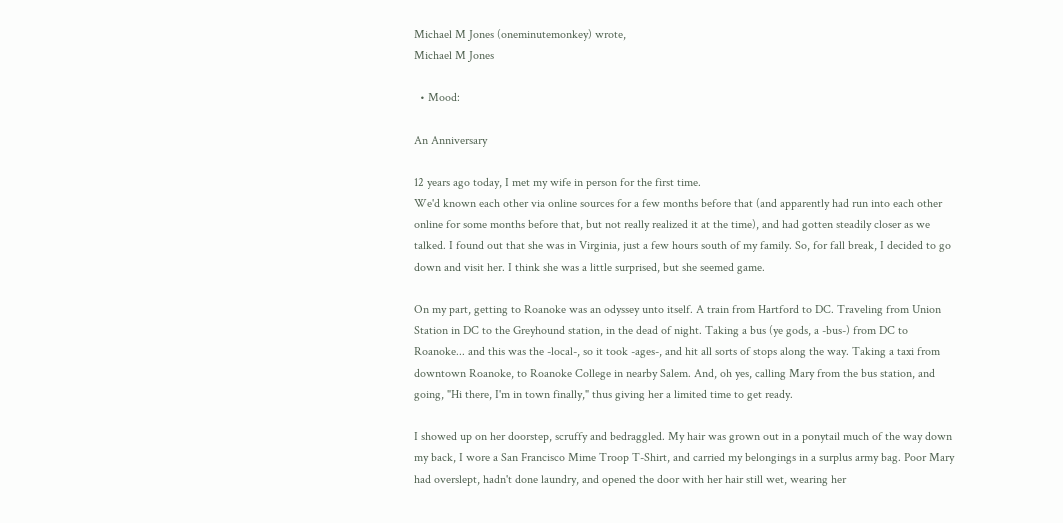Michael M Jones (oneminutemonkey) wrote,
Michael M Jones

  • Mood:

An Anniversary

12 years ago today, I met my wife in person for the first time.
We'd known each other via online sources for a few months before that (and apparently had run into each other online for some months before that, but not really realized it at the time), and had gotten steadily closer as we talked. I found out that she was in Virginia, just a few hours south of my family. So, for fall break, I decided to go down and visit her. I think she was a little surprised, but she seemed game.

On my part, getting to Roanoke was an odyssey unto itself. A train from Hartford to DC. Traveling from Union Station in DC to the Greyhound station, in the dead of night. Taking a bus (ye gods, a -bus-) from DC to Roanoke... and this was the -local-, so it took -ages-, and hit all sorts of stops along the way. Taking a taxi from downtown Roanoke, to Roanoke College in nearby Salem. And, oh yes, calling Mary from the bus station, and going, "Hi there, I'm in town finally," thus giving her a limited time to get ready.

I showed up on her doorstep, scruffy and bedraggled. My hair was grown out in a ponytail much of the way down my back, I wore a San Francisco Mime Troop T-Shirt, and carried my belongings in a surplus army bag. Poor Mary had overslept, hadn't done laundry, and opened the door with her hair still wet, wearing her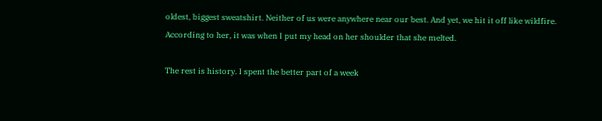oldest, biggest sweatshirt. Neither of us were anywhere near our best. And yet, we hit it off like wildfire. According to her, it was when I put my head on her shoulder that she melted.

The rest is history. I spent the better part of a week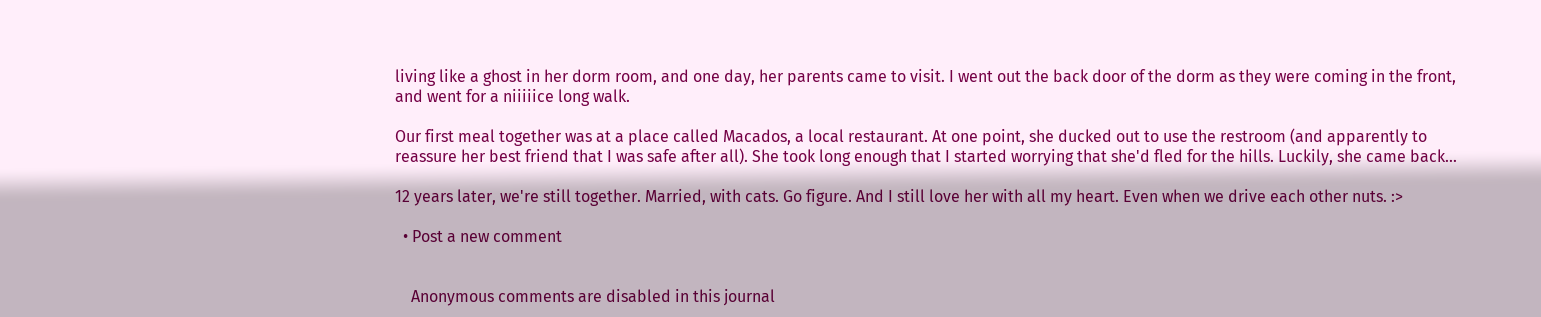living like a ghost in her dorm room, and one day, her parents came to visit. I went out the back door of the dorm as they were coming in the front, and went for a niiiiice long walk.

Our first meal together was at a place called Macados, a local restaurant. At one point, she ducked out to use the restroom (and apparently to reassure her best friend that I was safe after all). She took long enough that I started worrying that she'd fled for the hills. Luckily, she came back...

12 years later, we're still together. Married, with cats. Go figure. And I still love her with all my heart. Even when we drive each other nuts. :>

  • Post a new comment


    Anonymous comments are disabled in this journal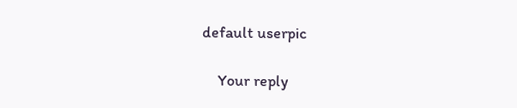default userpic

    Your reply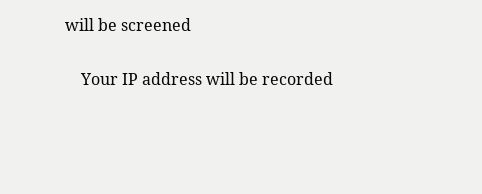will be screened

    Your IP address will be recorded